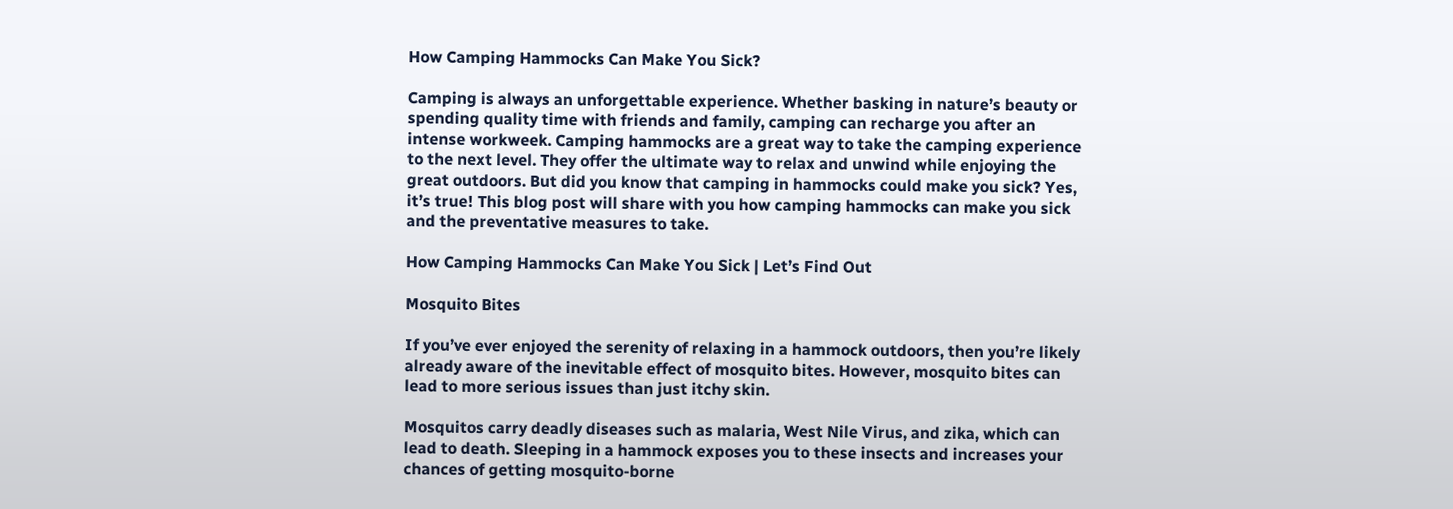How Camping Hammocks Can Make You Sick?

Camping is always an unforgettable experience. Whether basking in nature’s beauty or spending quality time with friends and family, camping can recharge you after an intense workweek. Camping hammocks are a great way to take the camping experience to the next level. They offer the ultimate way to relax and unwind while enjoying the great outdoors. But did you know that camping in hammocks could make you sick? Yes, it’s true! This blog post will share with you how camping hammocks can make you sick and the preventative measures to take.

How Camping Hammocks Can Make You Sick | Let’s Find Out

Mosquito Bites

If you’ve ever enjoyed the serenity of relaxing in a hammock outdoors, then you’re likely already aware of the inevitable effect of mosquito bites. However, mosquito bites can lead to more serious issues than just itchy skin.

Mosquitos carry deadly diseases such as malaria, West Nile Virus, and zika, which can lead to death. Sleeping in a hammock exposes you to these insects and increases your chances of getting mosquito-borne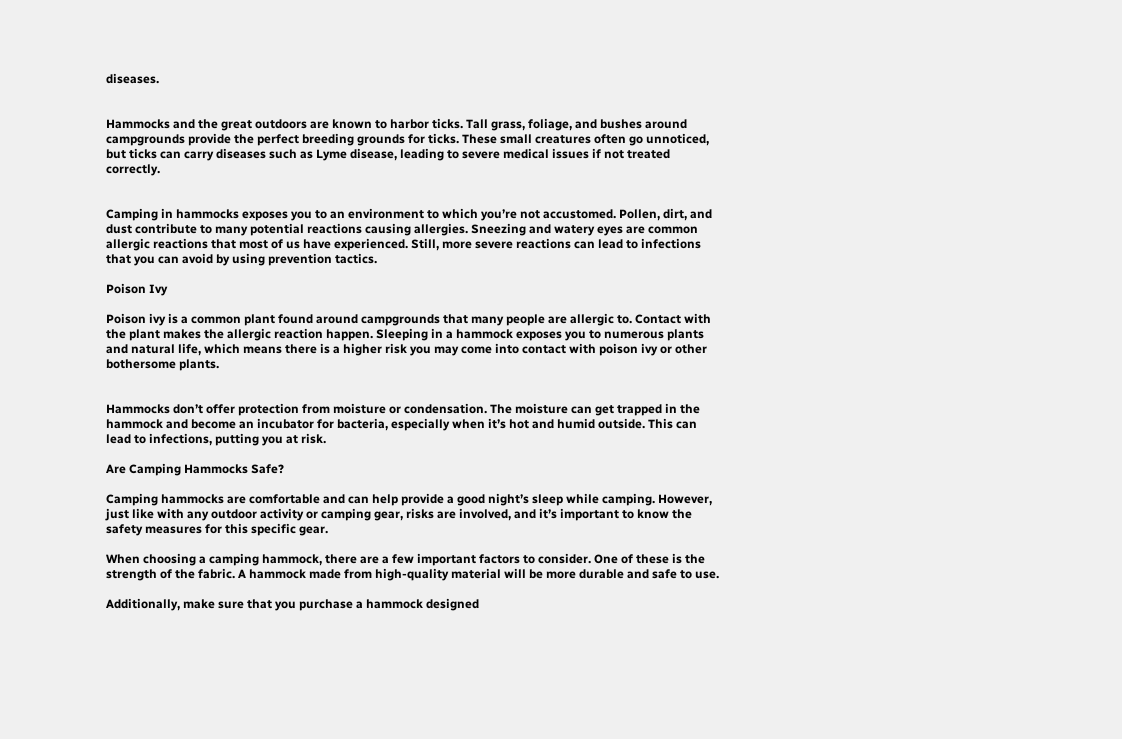diseases.


Hammocks and the great outdoors are known to harbor ticks. Tall grass, foliage, and bushes around campgrounds provide the perfect breeding grounds for ticks. These small creatures often go unnoticed, but ticks can carry diseases such as Lyme disease, leading to severe medical issues if not treated correctly.


Camping in hammocks exposes you to an environment to which you’re not accustomed. Pollen, dirt, and dust contribute to many potential reactions causing allergies. Sneezing and watery eyes are common allergic reactions that most of us have experienced. Still, more severe reactions can lead to infections that you can avoid by using prevention tactics.

Poison Ivy

Poison ivy is a common plant found around campgrounds that many people are allergic to. Contact with the plant makes the allergic reaction happen. Sleeping in a hammock exposes you to numerous plants and natural life, which means there is a higher risk you may come into contact with poison ivy or other bothersome plants.


Hammocks don’t offer protection from moisture or condensation. The moisture can get trapped in the hammock and become an incubator for bacteria, especially when it’s hot and humid outside. This can lead to infections, putting you at risk.

Are Camping Hammocks Safe?

Camping hammocks are comfortable and can help provide a good night’s sleep while camping. However, just like with any outdoor activity or camping gear, risks are involved, and it’s important to know the safety measures for this specific gear.

When choosing a camping hammock, there are a few important factors to consider. One of these is the strength of the fabric. A hammock made from high-quality material will be more durable and safe to use.

Additionally, make sure that you purchase a hammock designed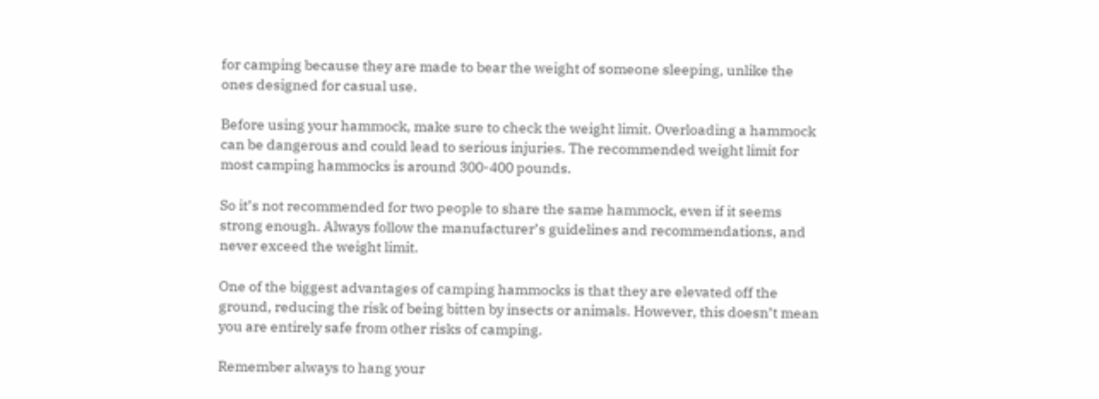for camping because they are made to bear the weight of someone sleeping, unlike the ones designed for casual use.

Before using your hammock, make sure to check the weight limit. Overloading a hammock can be dangerous and could lead to serious injuries. The recommended weight limit for most camping hammocks is around 300-400 pounds.

So it’s not recommended for two people to share the same hammock, even if it seems strong enough. Always follow the manufacturer’s guidelines and recommendations, and never exceed the weight limit.

One of the biggest advantages of camping hammocks is that they are elevated off the ground, reducing the risk of being bitten by insects or animals. However, this doesn’t mean you are entirely safe from other risks of camping.

Remember always to hang your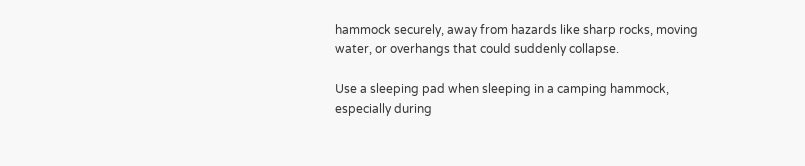hammock securely, away from hazards like sharp rocks, moving water, or overhangs that could suddenly collapse.

Use a sleeping pad when sleeping in a camping hammock, especially during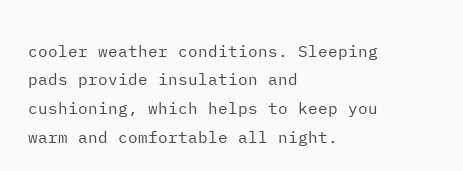cooler weather conditions. Sleeping pads provide insulation and cushioning, which helps to keep you warm and comfortable all night.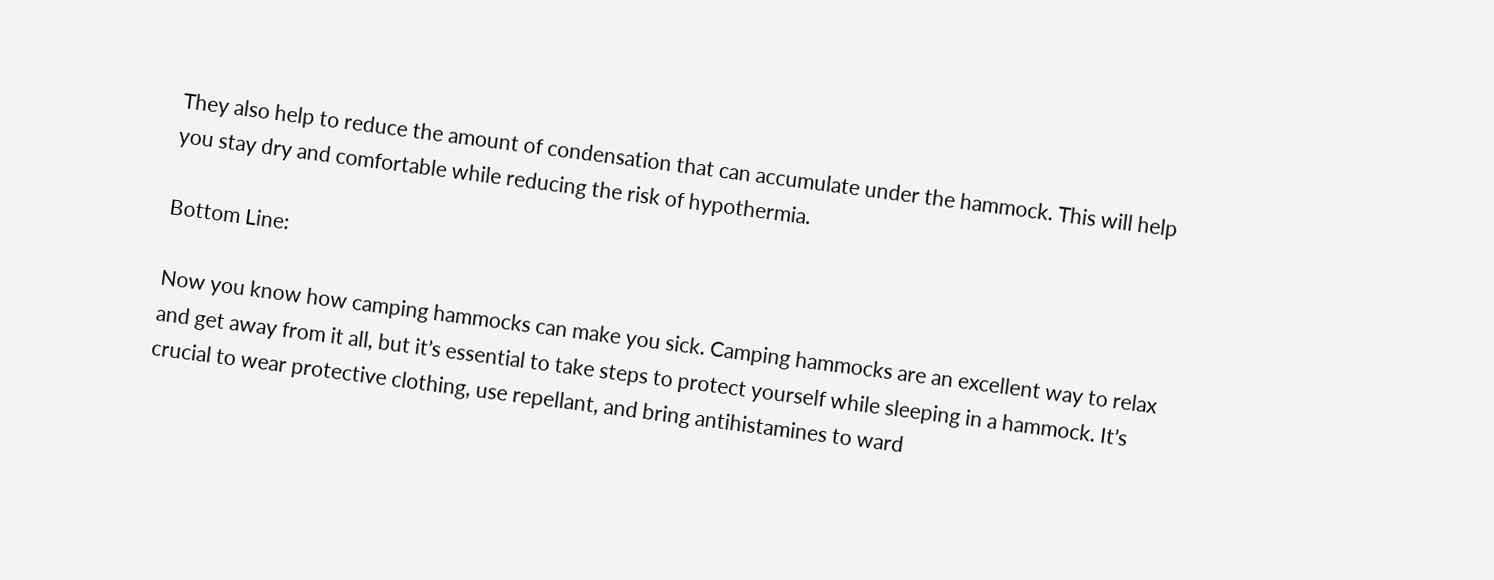They also help to reduce the amount of condensation that can accumulate under the hammock. This will help you stay dry and comfortable while reducing the risk of hypothermia.

Bottom Line:

Now you know how camping hammocks can make you sick. Camping hammocks are an excellent way to relax and get away from it all, but it’s essential to take steps to protect yourself while sleeping in a hammock. It’s crucial to wear protective clothing, use repellant, and bring antihistamines to ward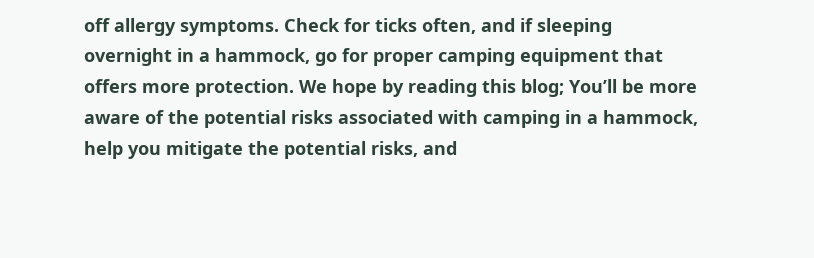off allergy symptoms. Check for ticks often, and if sleeping overnight in a hammock, go for proper camping equipment that offers more protection. We hope by reading this blog; You’ll be more aware of the potential risks associated with camping in a hammock, help you mitigate the potential risks, and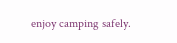enjoy camping safely.